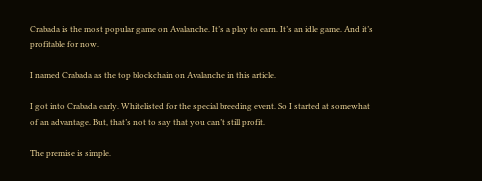Crabada is the most popular game on Avalanche. It’s a play to earn. It’s an idle game. And it’s profitable for now.

I named Crabada as the top blockchain on Avalanche in this article.

I got into Crabada early. Whitelisted for the special breeding event. So I started at somewhat of an advantage. But, that’s not to say that you can’t still profit.

The premise is simple.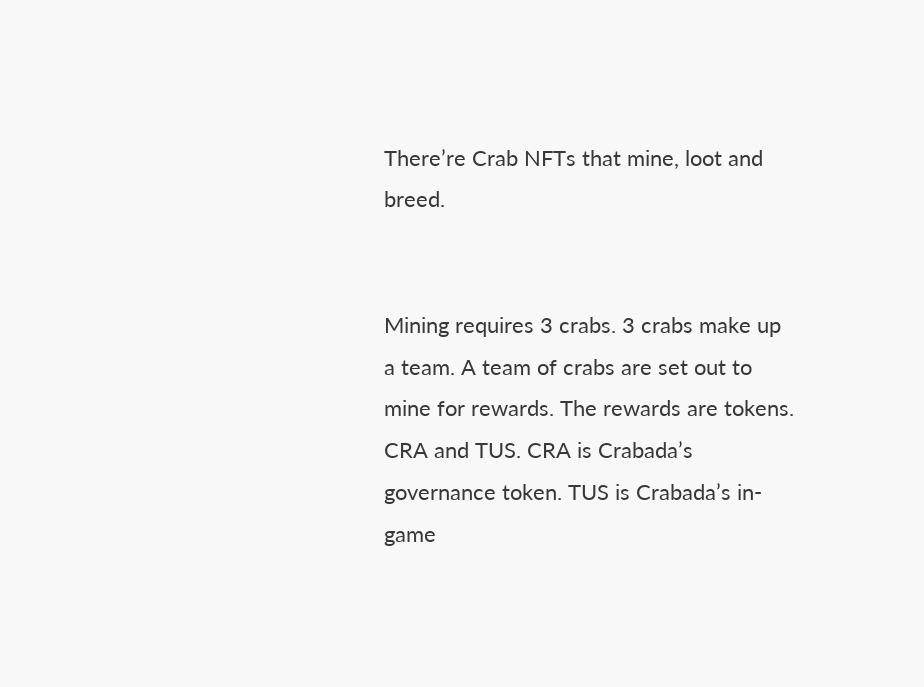There’re Crab NFTs that mine, loot and breed.


Mining requires 3 crabs. 3 crabs make up a team. A team of crabs are set out to mine for rewards. The rewards are tokens. CRA and TUS. CRA is Crabada’s governance token. TUS is Crabada’s in-game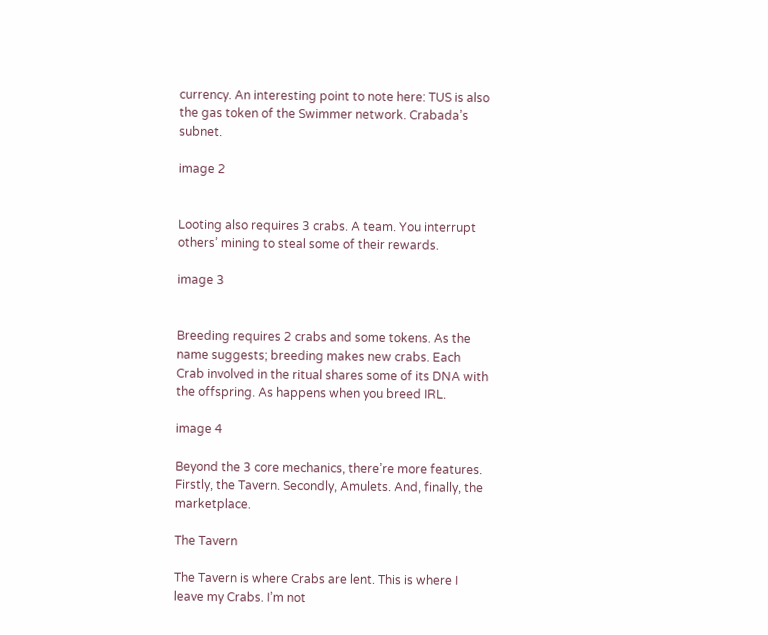currency. An interesting point to note here: TUS is also the gas token of the Swimmer network. Crabada’s subnet.

image 2


Looting also requires 3 crabs. A team. You interrupt others’ mining to steal some of their rewards.

image 3


Breeding requires 2 crabs and some tokens. As the name suggests; breeding makes new crabs. Each Crab involved in the ritual shares some of its DNA with the offspring. As happens when you breed IRL.

image 4

Beyond the 3 core mechanics, there’re more features. Firstly, the Tavern. Secondly, Amulets. And, finally, the marketplace.

The Tavern

The Tavern is where Crabs are lent. This is where I leave my Crabs. I’m not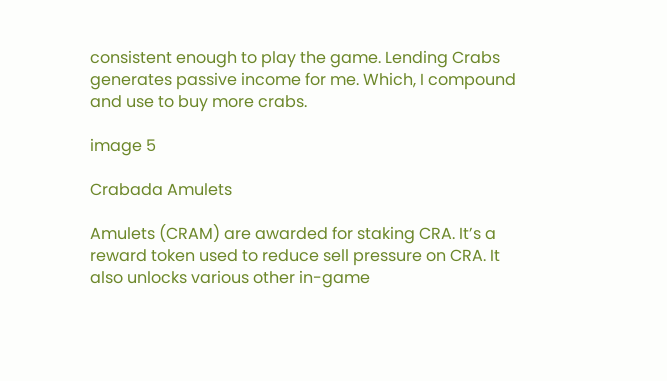consistent enough to play the game. Lending Crabs generates passive income for me. Which, I compound and use to buy more crabs.

image 5

Crabada Amulets

Amulets (CRAM) are awarded for staking CRA. It’s a reward token used to reduce sell pressure on CRA. It also unlocks various other in-game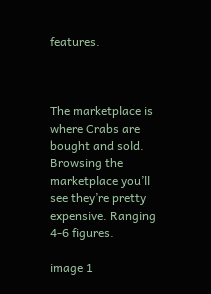features.



The marketplace is where Crabs are bought and sold. Browsing the marketplace you’ll see they’re pretty expensive. Ranging 4-6 figures.

image 1